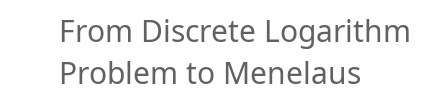From Discrete Logarithm Problem to Menelaus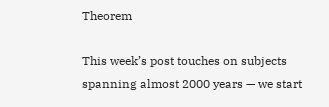Theorem

This week’s post touches on subjects spanning almost 2000 years — we start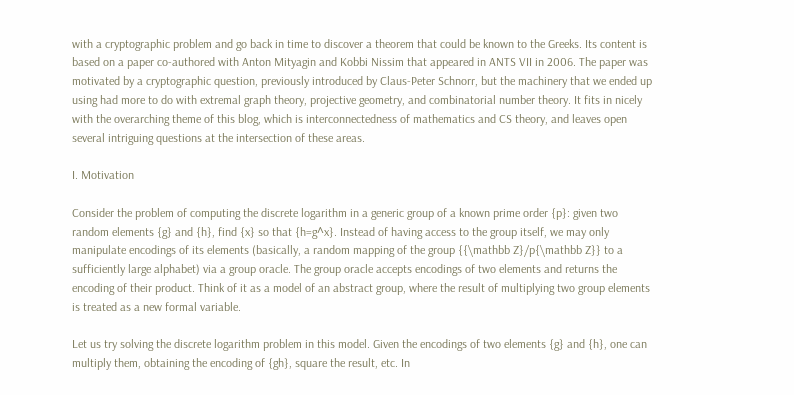with a cryptographic problem and go back in time to discover a theorem that could be known to the Greeks. Its content is based on a paper co-authored with Anton Mityagin and Kobbi Nissim that appeared in ANTS VII in 2006. The paper was motivated by a cryptographic question, previously introduced by Claus-Peter Schnorr, but the machinery that we ended up using had more to do with extremal graph theory, projective geometry, and combinatorial number theory. It fits in nicely with the overarching theme of this blog, which is interconnectedness of mathematics and CS theory, and leaves open several intriguing questions at the intersection of these areas.

I. Motivation

Consider the problem of computing the discrete logarithm in a generic group of a known prime order {p}: given two random elements {g} and {h}, find {x} so that {h=g^x}. Instead of having access to the group itself, we may only manipulate encodings of its elements (basically, a random mapping of the group {{\mathbb Z}/p{\mathbb Z}} to a sufficiently large alphabet) via a group oracle. The group oracle accepts encodings of two elements and returns the encoding of their product. Think of it as a model of an abstract group, where the result of multiplying two group elements is treated as a new formal variable.

Let us try solving the discrete logarithm problem in this model. Given the encodings of two elements {g} and {h}, one can multiply them, obtaining the encoding of {gh}, square the result, etc. In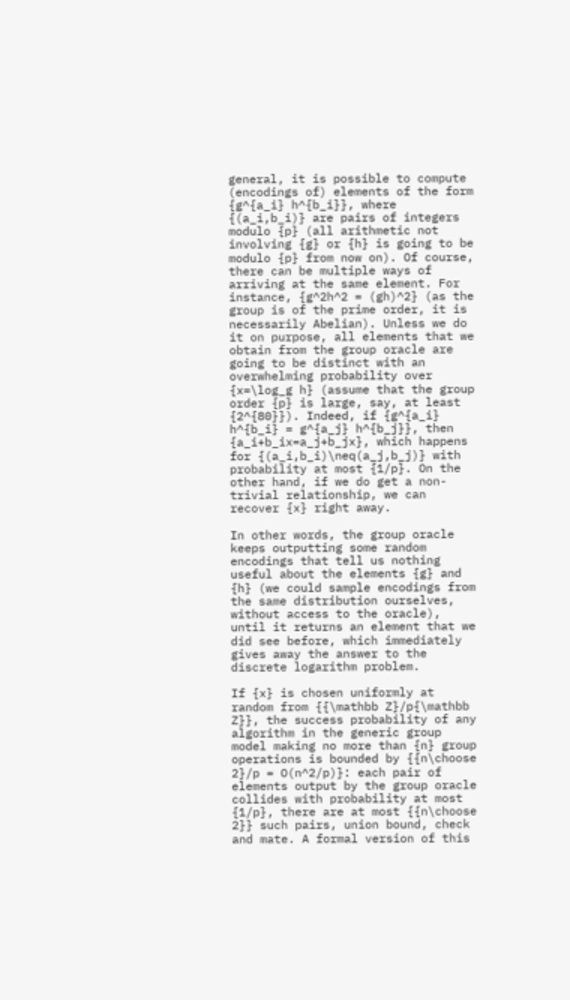general, it is possible to compute (encodings of) elements of the form {g^{a_i} h^{b_i}}, where {(a_i,b_i)} are pairs of integers modulo {p} (all arithmetic not involving {g} or {h} is going to be modulo {p} from now on). Of course, there can be multiple ways of arriving at the same element. For instance, {g^2h^2 = (gh)^2} (as the group is of the prime order, it is necessarily Abelian). Unless we do it on purpose, all elements that we obtain from the group oracle are going to be distinct with an overwhelming probability over {x=\log_g h} (assume that the group order {p} is large, say, at least {2^{80}}). Indeed, if {g^{a_i} h^{b_i} = g^{a_j} h^{b_j}}, then {a_i+b_ix=a_j+b_jx}, which happens for {(a_i,b_i)\neq(a_j,b_j)} with probability at most {1/p}. On the other hand, if we do get a non-trivial relationship, we can recover {x} right away.

In other words, the group oracle keeps outputting some random encodings that tell us nothing useful about the elements {g} and {h} (we could sample encodings from the same distribution ourselves, without access to the oracle), until it returns an element that we did see before, which immediately gives away the answer to the discrete logarithm problem.

If {x} is chosen uniformly at random from {{\mathbb Z}/p{\mathbb Z}}, the success probability of any algorithm in the generic group model making no more than {n} group operations is bounded by {{n\choose 2}/p = O(n^2/p)}: each pair of elements output by the group oracle collides with probability at most {1/p}, there are at most {{n\choose 2}} such pairs, union bound, check and mate. A formal version of this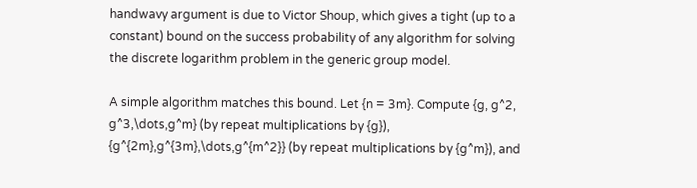handwavy argument is due to Victor Shoup, which gives a tight (up to a constant) bound on the success probability of any algorithm for solving the discrete logarithm problem in the generic group model.

A simple algorithm matches this bound. Let {n = 3m}. Compute {g, g^2, g^3,\dots,g^m} (by repeat multiplications by {g}), {g^{2m},g^{3m},\dots,g^{m^2}} (by repeat multiplications by {g^m}), and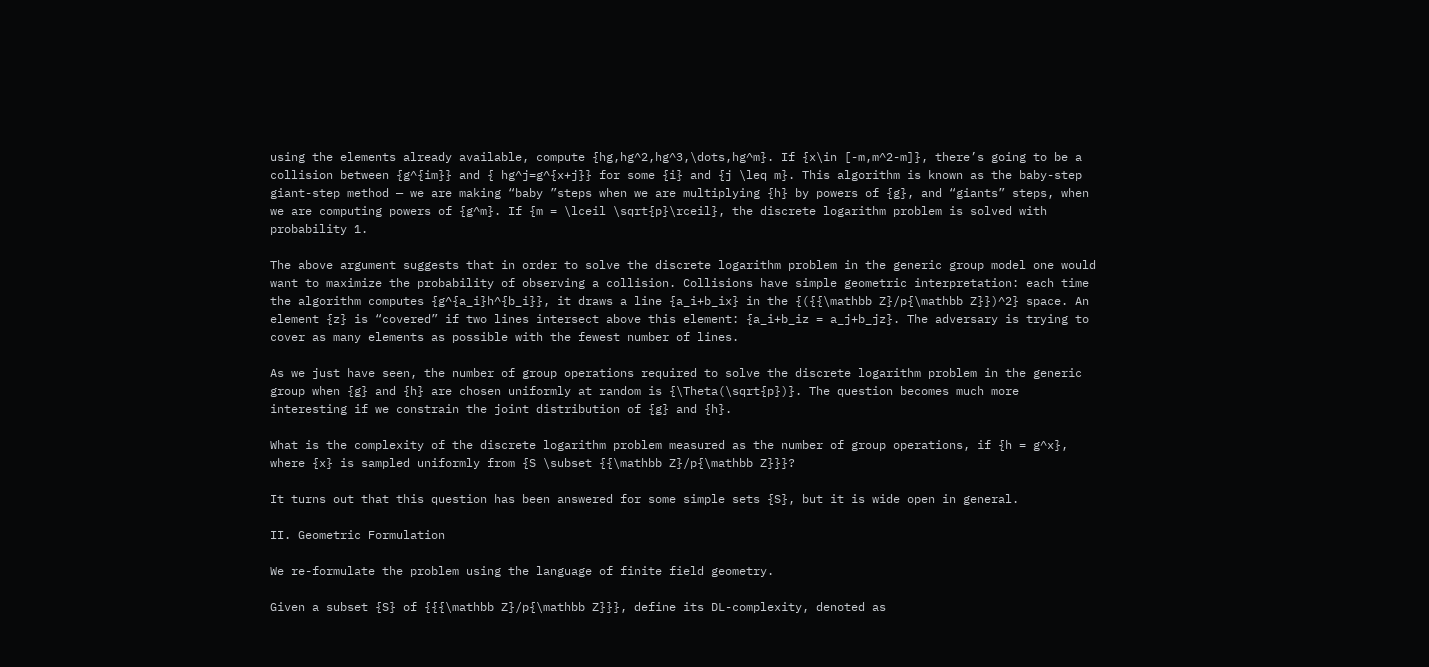using the elements already available, compute {hg,hg^2,hg^3,\dots,hg^m}. If {x\in [-m,m^2-m]}, there’s going to be a collision between {g^{im}} and { hg^j=g^{x+j}} for some {i} and {j \leq m}. This algorithm is known as the baby-step giant-step method — we are making “baby ”steps when we are multiplying {h} by powers of {g}, and “giants” steps, when we are computing powers of {g^m}. If {m = \lceil \sqrt{p}\rceil}, the discrete logarithm problem is solved with probability 1.

The above argument suggests that in order to solve the discrete logarithm problem in the generic group model one would want to maximize the probability of observing a collision. Collisions have simple geometric interpretation: each time the algorithm computes {g^{a_i}h^{b_i}}, it draws a line {a_i+b_ix} in the {({{\mathbb Z}/p{\mathbb Z}})^2} space. An element {z} is “covered” if two lines intersect above this element: {a_i+b_iz = a_j+b_jz}. The adversary is trying to cover as many elements as possible with the fewest number of lines.

As we just have seen, the number of group operations required to solve the discrete logarithm problem in the generic group when {g} and {h} are chosen uniformly at random is {\Theta(\sqrt{p})}. The question becomes much more interesting if we constrain the joint distribution of {g} and {h}.

What is the complexity of the discrete logarithm problem measured as the number of group operations, if {h = g^x}, where {x} is sampled uniformly from {S \subset {{\mathbb Z}/p{\mathbb Z}}}?

It turns out that this question has been answered for some simple sets {S}, but it is wide open in general.

II. Geometric Formulation

We re-formulate the problem using the language of finite field geometry.

Given a subset {S} of {{{\mathbb Z}/p{\mathbb Z}}}, define its DL-complexity, denoted as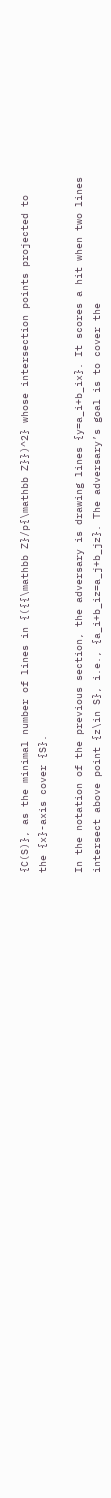{C(S)}, as the minimal number of lines in {({{\mathbb Z}/p{\mathbb Z}})^2} whose intersection points projected to the {x}-axis cover {S}.

In the notation of the previous section, the adversary is drawing lines {y=a_i+b_ix}. It scores a hit when two lines intersect above point {z\in S}, i.e., {a_i+b_iz=a_j+b_jz}. The adversary’s goal is to cover the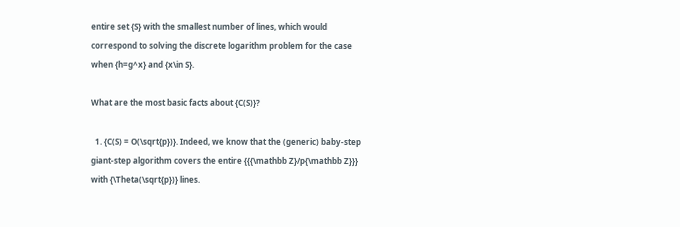entire set {S} with the smallest number of lines, which would correspond to solving the discrete logarithm problem for the case when {h=g^x} and {x\in S}.

What are the most basic facts about {C(S)}?

  1. {C(S) = O(\sqrt{p})}. Indeed, we know that the (generic) baby-step giant-step algorithm covers the entire {{{\mathbb Z}/p{\mathbb Z}}} with {\Theta(\sqrt{p})} lines.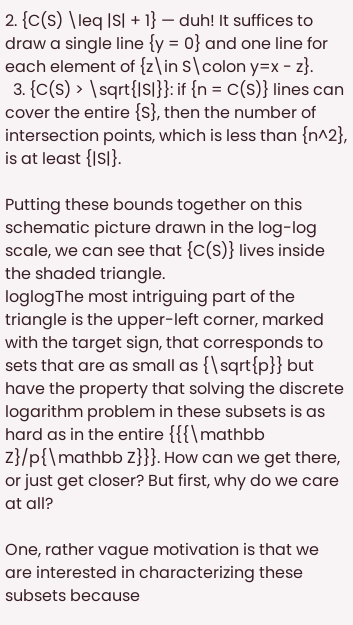2. {C(S) \leq |S| + 1} — duh! It suffices to draw a single line {y = 0} and one line for each element of {z\in S\colon y=x - z}.
  3. {C(S) > \sqrt{|S|}}: if {n = C(S)} lines can cover the entire {S}, then the number of intersection points, which is less than {n^2}, is at least {|S|}.

Putting these bounds together on this schematic picture drawn in the log-log scale, we can see that {C(S)} lives inside the shaded triangle.
loglogThe most intriguing part of the triangle is the upper-left corner, marked with the target sign, that corresponds to sets that are as small as {\sqrt{p}} but have the property that solving the discrete logarithm problem in these subsets is as hard as in the entire {{{\mathbb Z}/p{\mathbb Z}}}. How can we get there, or just get closer? But first, why do we care at all?

One, rather vague motivation is that we are interested in characterizing these subsets because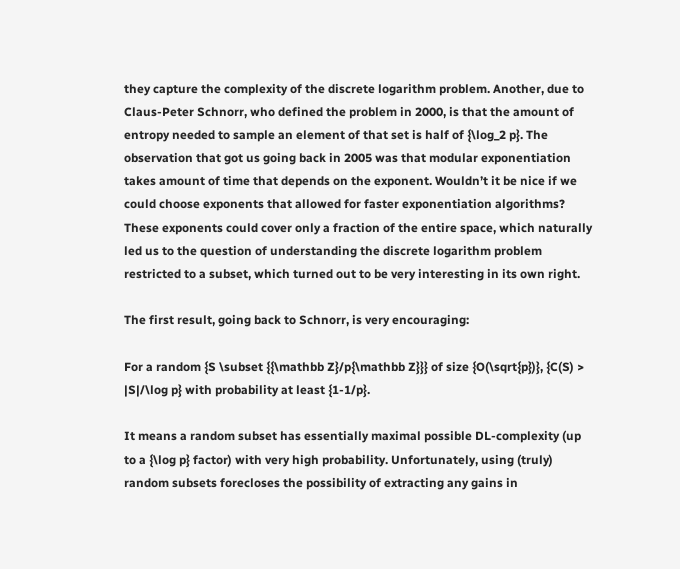they capture the complexity of the discrete logarithm problem. Another, due to Claus-Peter Schnorr, who defined the problem in 2000, is that the amount of entropy needed to sample an element of that set is half of {\log_2 p}. The observation that got us going back in 2005 was that modular exponentiation takes amount of time that depends on the exponent. Wouldn’t it be nice if we could choose exponents that allowed for faster exponentiation algorithms? These exponents could cover only a fraction of the entire space, which naturally led us to the question of understanding the discrete logarithm problem restricted to a subset, which turned out to be very interesting in its own right.

The first result, going back to Schnorr, is very encouraging:

For a random {S \subset {{\mathbb Z}/p{\mathbb Z}}} of size {O(\sqrt{p})}, {C(S) > |S|/\log p} with probability at least {1-1/p}.

It means a random subset has essentially maximal possible DL-complexity (up to a {\log p} factor) with very high probability. Unfortunately, using (truly) random subsets forecloses the possibility of extracting any gains in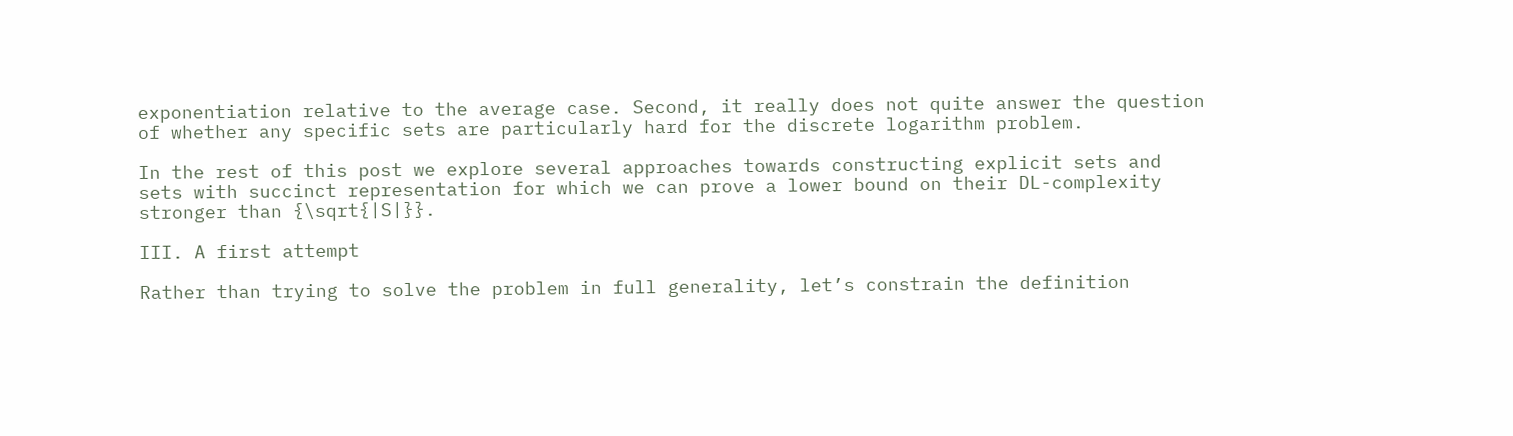exponentiation relative to the average case. Second, it really does not quite answer the question of whether any specific sets are particularly hard for the discrete logarithm problem.

In the rest of this post we explore several approaches towards constructing explicit sets and sets with succinct representation for which we can prove a lower bound on their DL-complexity stronger than {\sqrt{|S|}}.

III. A first attempt

Rather than trying to solve the problem in full generality, let’s constrain the definition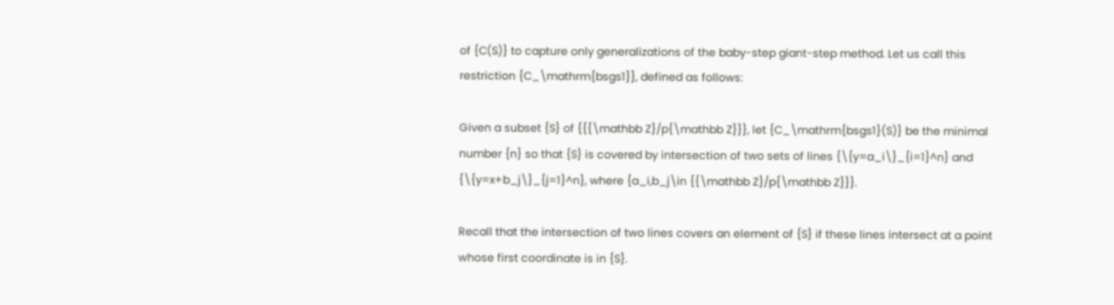of {C(S)} to capture only generalizations of the baby-step giant-step method. Let us call this restriction {C_\mathrm{bsgs1}}, defined as follows:

Given a subset {S} of {{{\mathbb Z}/p{\mathbb Z}}}, let {C_\mathrm{bsgs1}(S)} be the minimal number {n} so that {S} is covered by intersection of two sets of lines {\{y=a_i\}_{i=1}^n} and {\{y=x+b_j\}_{j=1}^n}, where {a_i,b_j\in {{\mathbb Z}/p{\mathbb Z}}}.

Recall that the intersection of two lines covers an element of {S} if these lines intersect at a point whose first coordinate is in {S}.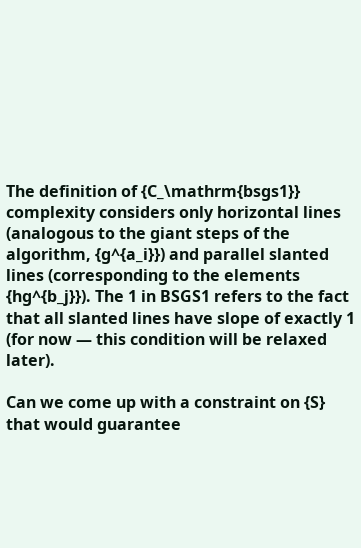The definition of {C_\mathrm{bsgs1}} complexity considers only horizontal lines (analogous to the giant steps of the algorithm, {g^{a_i}}) and parallel slanted lines (corresponding to the elements {hg^{b_j}}). The 1 in BSGS1 refers to the fact that all slanted lines have slope of exactly 1 (for now — this condition will be relaxed later).

Can we come up with a constraint on {S} that would guarantee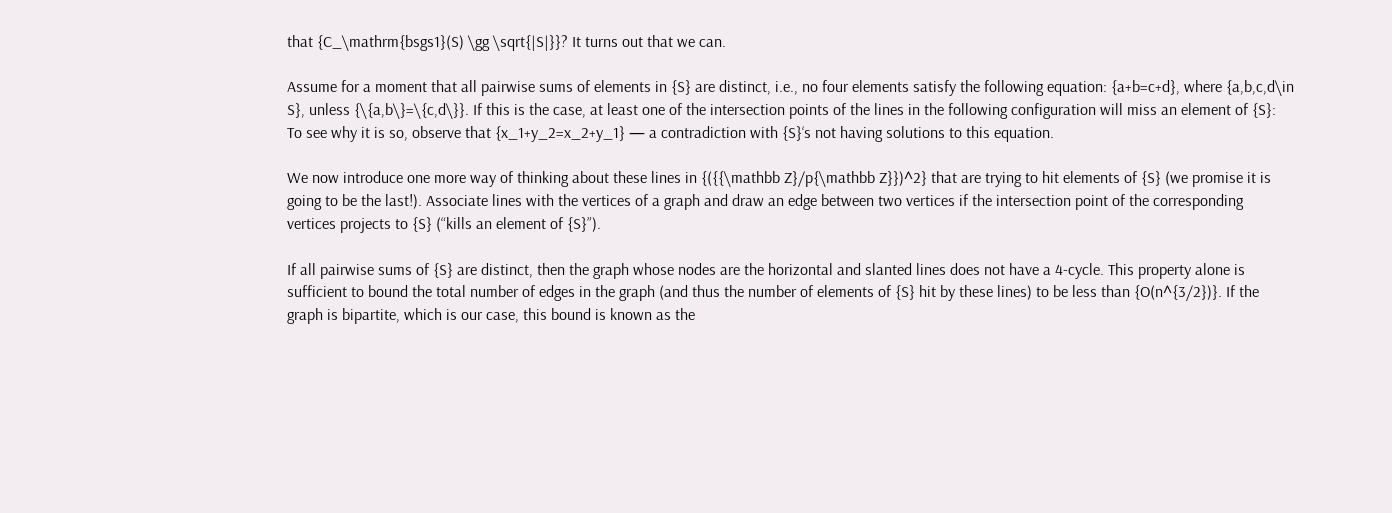that {C_\mathrm{bsgs1}(S) \gg \sqrt{|S|}}? It turns out that we can.

Assume for a moment that all pairwise sums of elements in {S} are distinct, i.e., no four elements satisfy the following equation: {a+b=c+d}, where {a,b,c,d\in S}, unless {\{a,b\}=\{c,d\}}. If this is the case, at least one of the intersection points of the lines in the following configuration will miss an element of {S}:
To see why it is so, observe that {x_1+y_2=x_2+y_1} — a contradiction with {S}‘s not having solutions to this equation.

We now introduce one more way of thinking about these lines in {({{\mathbb Z}/p{\mathbb Z}})^2} that are trying to hit elements of {S} (we promise it is going to be the last!). Associate lines with the vertices of a graph and draw an edge between two vertices if the intersection point of the corresponding vertices projects to {S} (“kills an element of {S}”).

If all pairwise sums of {S} are distinct, then the graph whose nodes are the horizontal and slanted lines does not have a 4-cycle. This property alone is sufficient to bound the total number of edges in the graph (and thus the number of elements of {S} hit by these lines) to be less than {O(n^{3/2})}. If the graph is bipartite, which is our case, this bound is known as the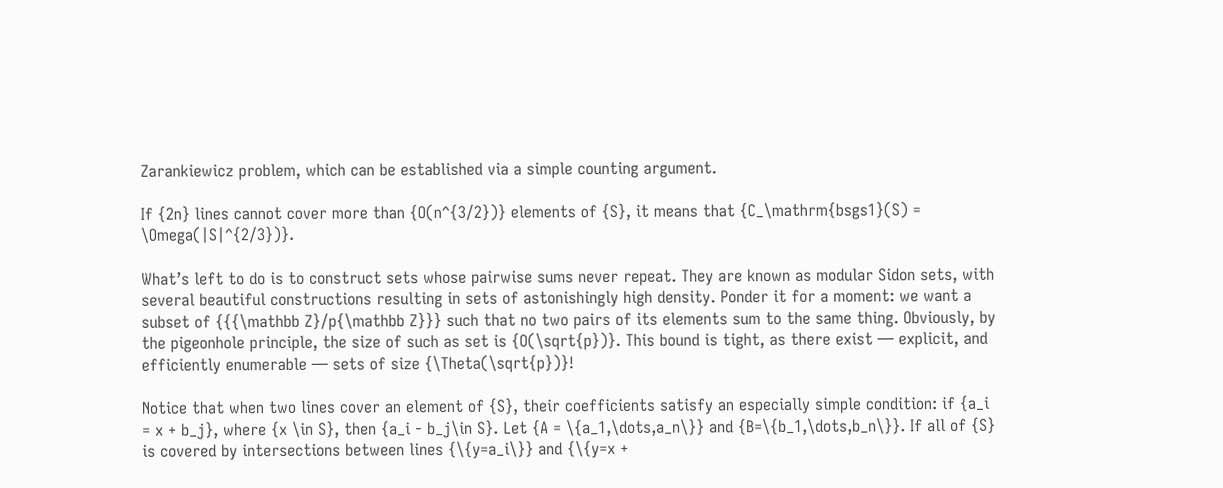Zarankiewicz problem, which can be established via a simple counting argument.

If {2n} lines cannot cover more than {O(n^{3/2})} elements of {S}, it means that {C_\mathrm{bsgs1}(S) = \Omega(|S|^{2/3})}.

What’s left to do is to construct sets whose pairwise sums never repeat. They are known as modular Sidon sets, with several beautiful constructions resulting in sets of astonishingly high density. Ponder it for a moment: we want a subset of {{{\mathbb Z}/p{\mathbb Z}}} such that no two pairs of its elements sum to the same thing. Obviously, by the pigeonhole principle, the size of such as set is {O(\sqrt{p})}. This bound is tight, as there exist — explicit, and efficiently enumerable — sets of size {\Theta(\sqrt{p})}!

Notice that when two lines cover an element of {S}, their coefficients satisfy an especially simple condition: if {a_i = x + b_j}, where {x \in S}, then {a_i - b_j\in S}. Let {A = \{a_1,\dots,a_n\}} and {B=\{b_1,\dots,b_n\}}. If all of {S} is covered by intersections between lines {\{y=a_i\}} and {\{y=x +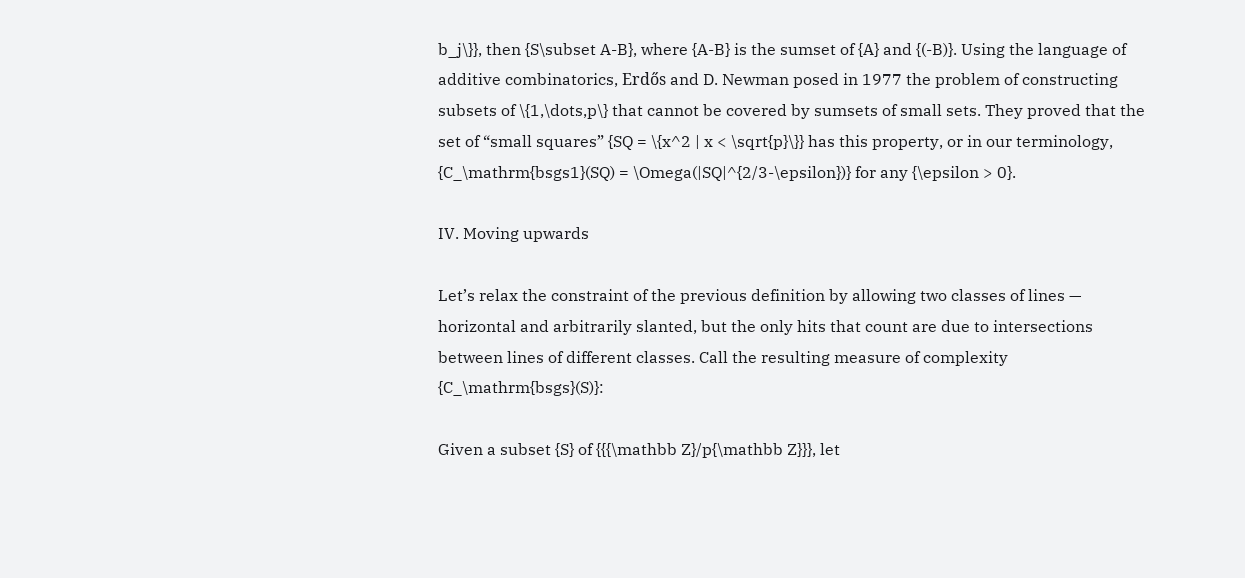b_j\}}, then {S\subset A-B}, where {A-B} is the sumset of {A} and {(-B)}. Using the language of additive combinatorics, Erdős and D. Newman posed in 1977 the problem of constructing subsets of \{1,\dots,p\} that cannot be covered by sumsets of small sets. They proved that the set of “small squares” {SQ = \{x^2 | x < \sqrt{p}\}} has this property, or in our terminology, {C_\mathrm{bsgs1}(SQ) = \Omega(|SQ|^{2/3-\epsilon})} for any {\epsilon > 0}.

IV. Moving upwards

Let’s relax the constraint of the previous definition by allowing two classes of lines — horizontal and arbitrarily slanted, but the only hits that count are due to intersections between lines of different classes. Call the resulting measure of complexity {C_\mathrm{bsgs}(S)}:

Given a subset {S} of {{{\mathbb Z}/p{\mathbb Z}}}, let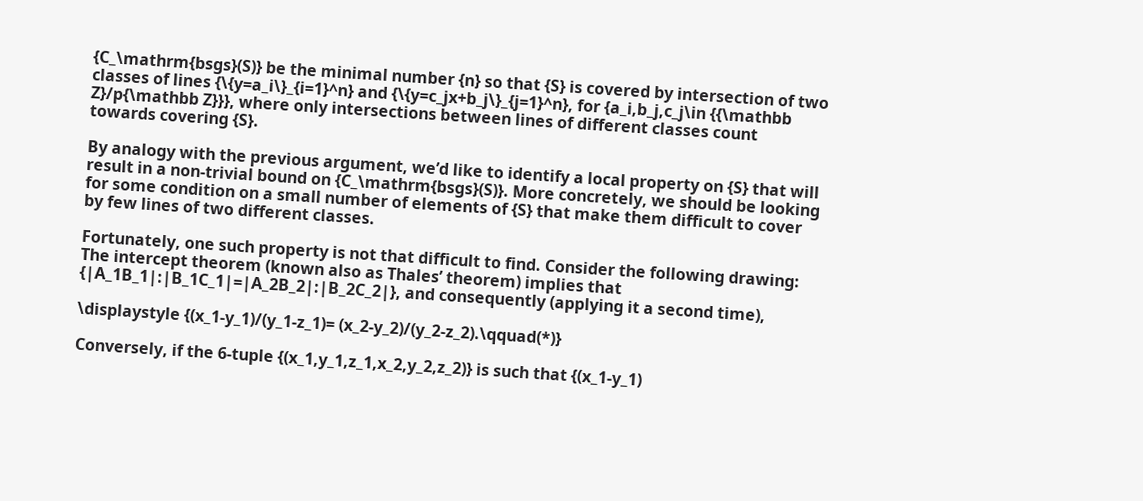{C_\mathrm{bsgs}(S)} be the minimal number {n} so that {S} is covered by intersection of two classes of lines {\{y=a_i\}_{i=1}^n} and {\{y=c_jx+b_j\}_{j=1}^n}, for {a_i,b_j,c_j\in {{\mathbb Z}/p{\mathbb Z}}}, where only intersections between lines of different classes count towards covering {S}.

By analogy with the previous argument, we’d like to identify a local property on {S} that will result in a non-trivial bound on {C_\mathrm{bsgs}(S)}. More concretely, we should be looking for some condition on a small number of elements of {S} that make them difficult to cover by few lines of two different classes.

Fortunately, one such property is not that difficult to find. Consider the following drawing:
The intercept theorem (known also as Thales’ theorem) implies that {|A_1B_1|:|B_1C_1|=|A_2B_2|:|B_2C_2|}, and consequently (applying it a second time),

\displaystyle {(x_1-y_1)/(y_1-z_1)= (x_2-y_2)/(y_2-z_2).\qquad(*)}

Conversely, if the 6-tuple {(x_1,y_1,z_1,x_2,y_2,z_2)} is such that {(x_1-y_1)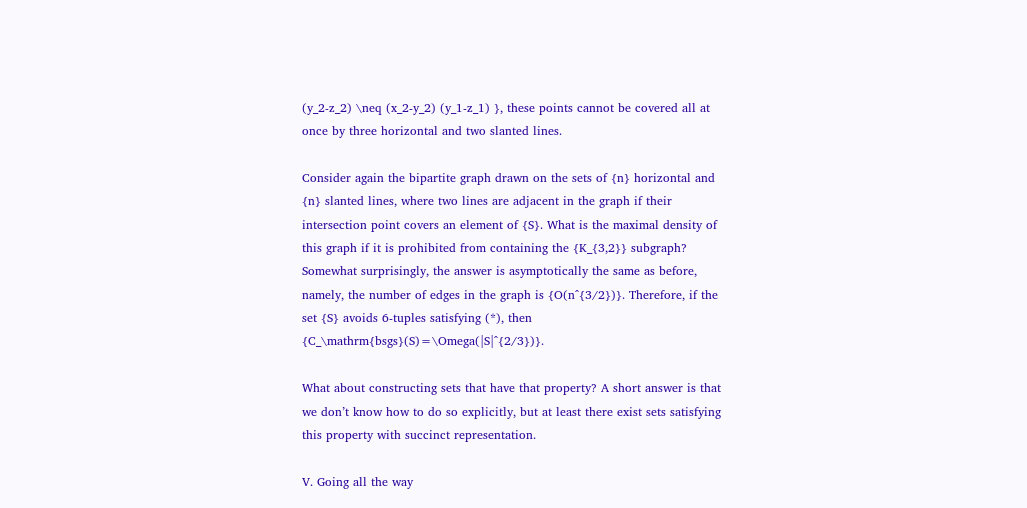(y_2-z_2) \neq (x_2-y_2) (y_1-z_1) }, these points cannot be covered all at once by three horizontal and two slanted lines.

Consider again the bipartite graph drawn on the sets of {n} horizontal and {n} slanted lines, where two lines are adjacent in the graph if their intersection point covers an element of {S}. What is the maximal density of this graph if it is prohibited from containing the {K_{3,2}} subgraph? Somewhat surprisingly, the answer is asymptotically the same as before, namely, the number of edges in the graph is {O(n^{3/2})}. Therefore, if the set {S} avoids 6-tuples satisfying (*), then {C_\mathrm{bsgs}(S)=\Omega(|S|^{2/3})}.

What about constructing sets that have that property? A short answer is that we don’t know how to do so explicitly, but at least there exist sets satisfying this property with succinct representation.

V. Going all the way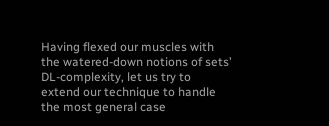Having flexed our muscles with the watered-down notions of sets’ DL-complexity, let us try to extend our technique to handle the most general case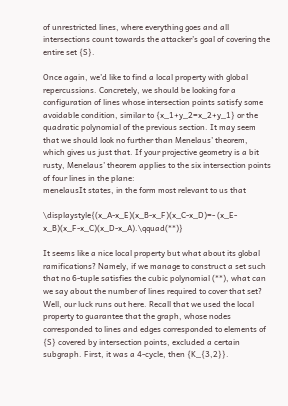of unrestricted lines, where everything goes and all intersections count towards the attacker’s goal of covering the entire set {S}.

Once again, we’d like to find a local property with global repercussions. Concretely, we should be looking for a configuration of lines whose intersection points satisfy some avoidable condition, similar to {x_1+y_2=x_2+y_1} or the quadratic polynomial of the previous section. It may seem that we should look no further than Menelaus’ theorem, which gives us just that. If your projective geometry is a bit rusty, Menelaus’ theorem applies to the six intersection points of four lines in the plane:
menelausIt states, in the form most relevant to us that

\displaystyle{(x_A-x_E)(x_B-x_F)(x_C-x_D)=- (x_E-x_B)(x_F-x_C)(x_D-x_A).\qquad(**)}

It seems like a nice local property but what about its global ramifications? Namely, if we manage to construct a set such that no 6-tuple satisfies the cubic polynomial (**), what can we say about the number of lines required to cover that set? Well, our luck runs out here. Recall that we used the local property to guarantee that the graph, whose nodes corresponded to lines and edges corresponded to elements of {S} covered by intersection points, excluded a certain subgraph. First, it was a 4-cycle, then {K_{3,2}}.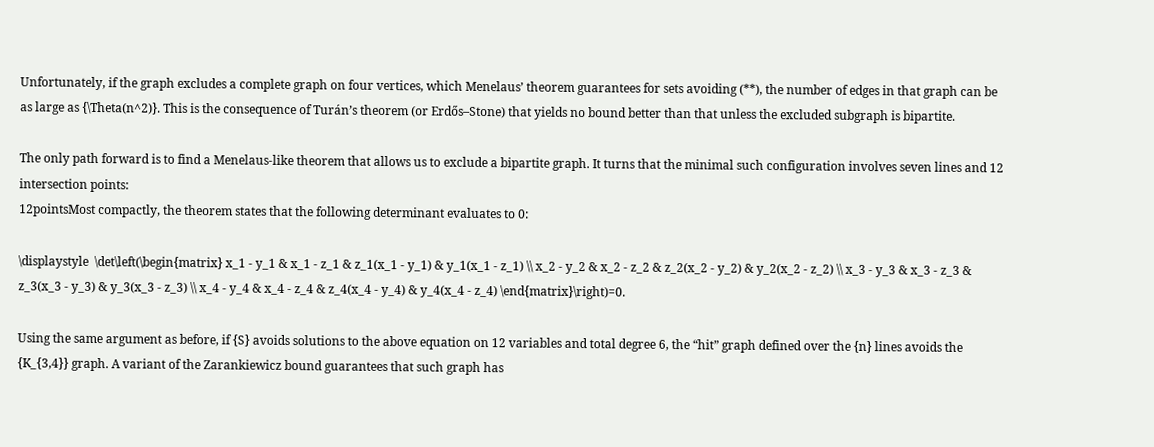Unfortunately, if the graph excludes a complete graph on four vertices, which Menelaus’ theorem guarantees for sets avoiding (**), the number of edges in that graph can be as large as {\Theta(n^2)}. This is the consequence of Turán’s theorem (or Erdős–Stone) that yields no bound better than that unless the excluded subgraph is bipartite.

The only path forward is to find a Menelaus-like theorem that allows us to exclude a bipartite graph. It turns that the minimal such configuration involves seven lines and 12 intersection points:
12pointsMost compactly, the theorem states that the following determinant evaluates to 0:

\displaystyle  \det\left(\begin{matrix} x_1 - y_1 & x_1 - z_1 & z_1(x_1 - y_1) & y_1(x_1 - z_1) \\ x_2 - y_2 & x_2 - z_2 & z_2(x_2 - y_2) & y_2(x_2 - z_2) \\ x_3 - y_3 & x_3 - z_3 & z_3(x_3 - y_3) & y_3(x_3 - z_3) \\ x_4 - y_4 & x_4 - z_4 & z_4(x_4 - y_4) & y_4(x_4 - z_4) \end{matrix}\right)=0.

Using the same argument as before, if {S} avoids solutions to the above equation on 12 variables and total degree 6, the “hit” graph defined over the {n} lines avoids the {K_{3,4}} graph. A variant of the Zarankiewicz bound guarantees that such graph has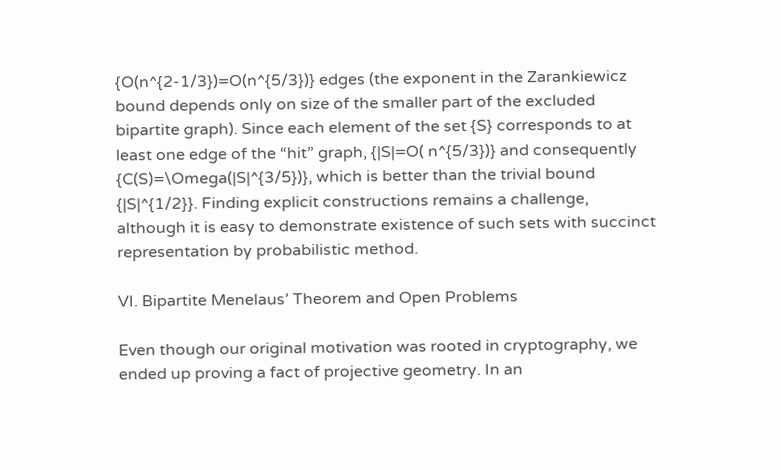{O(n^{2-1/3})=O(n^{5/3})} edges (the exponent in the Zarankiewicz bound depends only on size of the smaller part of the excluded bipartite graph). Since each element of the set {S} corresponds to at least one edge of the “hit” graph, {|S|=O( n^{5/3})} and consequently {C(S)=\Omega(|S|^{3/5})}, which is better than the trivial bound {|S|^{1/2}}. Finding explicit constructions remains a challenge, although it is easy to demonstrate existence of such sets with succinct representation by probabilistic method.

VI. Bipartite Menelaus’ Theorem and Open Problems

Even though our original motivation was rooted in cryptography, we ended up proving a fact of projective geometry. In an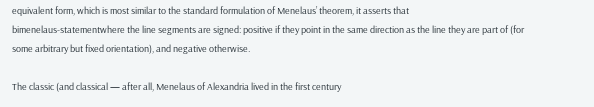equivalent form, which is most similar to the standard formulation of Menelaus’ theorem, it asserts that
bimenelaus-statementwhere the line segments are signed: positive if they point in the same direction as the line they are part of (for some arbitrary but fixed orientation), and negative otherwise.

The classic (and classical — after all, Menelaus of Alexandria lived in the first century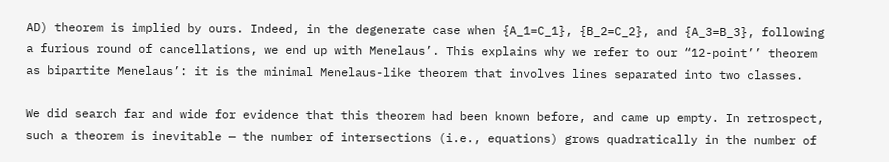AD) theorem is implied by ours. Indeed, in the degenerate case when {A_1=C_1}, {B_2=C_2}, and {A_3=B_3}, following a furious round of cancellations, we end up with Menelaus’. This explains why we refer to our “12-point’’ theorem as bipartite Menelaus’: it is the minimal Menelaus-like theorem that involves lines separated into two classes.

We did search far and wide for evidence that this theorem had been known before, and came up empty. In retrospect, such a theorem is inevitable — the number of intersections (i.e., equations) grows quadratically in the number of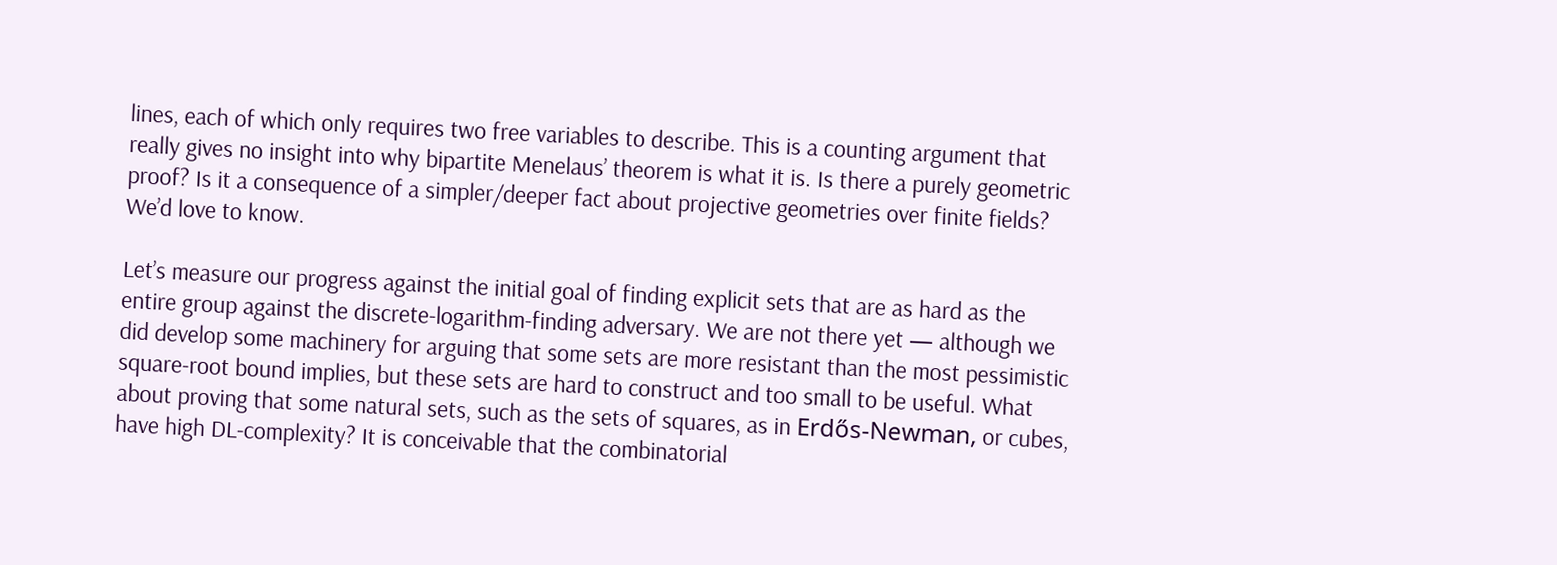lines, each of which only requires two free variables to describe. This is a counting argument that really gives no insight into why bipartite Menelaus’ theorem is what it is. Is there a purely geometric proof? Is it a consequence of a simpler/deeper fact about projective geometries over finite fields? We’d love to know.

Let’s measure our progress against the initial goal of finding explicit sets that are as hard as the entire group against the discrete-logarithm-finding adversary. We are not there yet — although we did develop some machinery for arguing that some sets are more resistant than the most pessimistic square-root bound implies, but these sets are hard to construct and too small to be useful. What about proving that some natural sets, such as the sets of squares, as in Erdős-Newman, or cubes, have high DL-complexity? It is conceivable that the combinatorial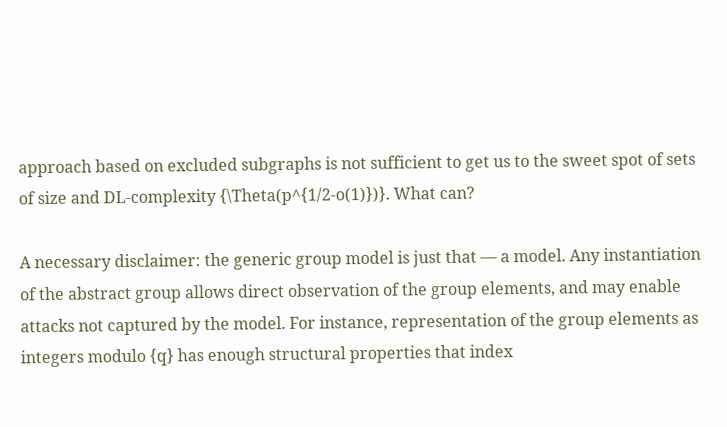approach based on excluded subgraphs is not sufficient to get us to the sweet spot of sets of size and DL-complexity {\Theta(p^{1/2-o(1)})}. What can?

A necessary disclaimer: the generic group model is just that — a model. Any instantiation of the abstract group allows direct observation of the group elements, and may enable attacks not captured by the model. For instance, representation of the group elements as integers modulo {q} has enough structural properties that index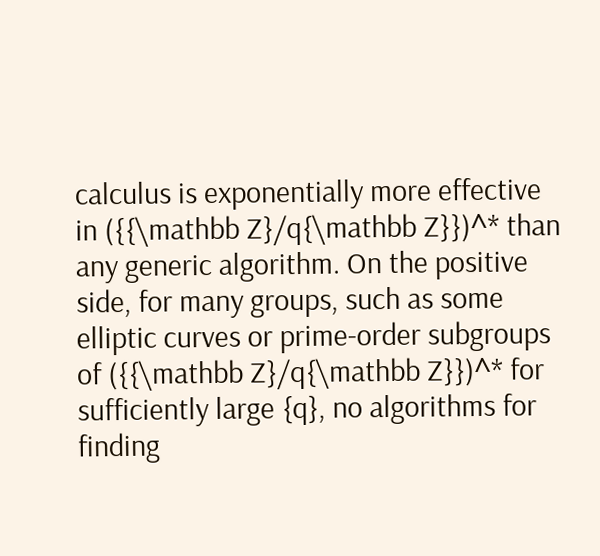calculus is exponentially more effective in ({{\mathbb Z}/q{\mathbb Z}})^* than any generic algorithm. On the positive side, for many groups, such as some elliptic curves or prime-order subgroups of ({{\mathbb Z}/q{\mathbb Z}})^* for sufficiently large {q}, no algorithms for finding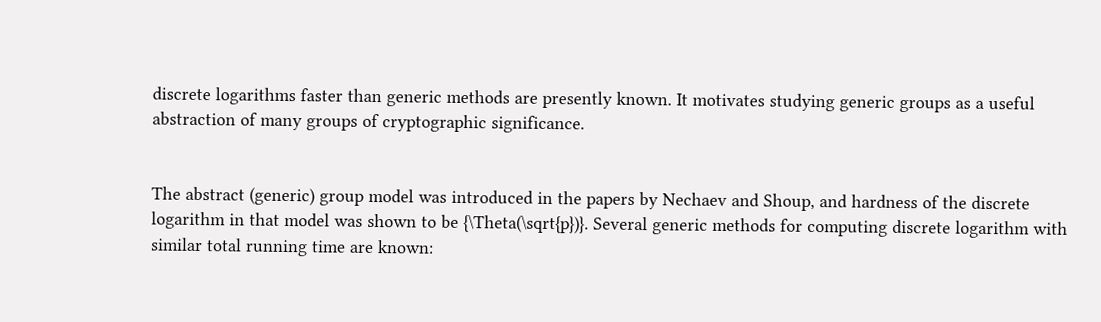discrete logarithms faster than generic methods are presently known. It motivates studying generic groups as a useful abstraction of many groups of cryptographic significance.


The abstract (generic) group model was introduced in the papers by Nechaev and Shoup, and hardness of the discrete logarithm in that model was shown to be {\Theta(\sqrt{p})}. Several generic methods for computing discrete logarithm with similar total running time are known: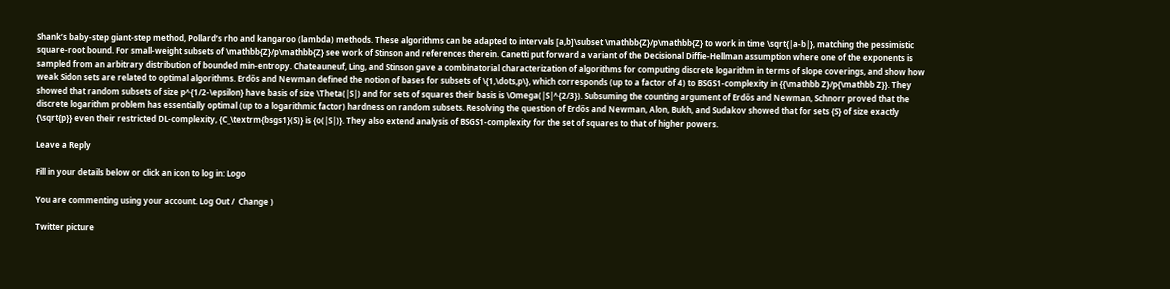Shank’s baby-step giant-step method, Pollard’s rho and kangaroo (lambda) methods. These algorithms can be adapted to intervals [a,b]\subset \mathbb{Z}/p\mathbb{Z} to work in time \sqrt{|a-b|}, matching the pessimistic square-root bound. For small-weight subsets of \mathbb{Z}/p\mathbb{Z} see work of Stinson and references therein. Canetti put forward a variant of the Decisional Diffie-Hellman assumption where one of the exponents is sampled from an arbitrary distribution of bounded min-entropy. Chateauneuf, Ling, and Stinson gave a combinatorial characterization of algorithms for computing discrete logarithm in terms of slope coverings, and show how weak Sidon sets are related to optimal algorithms. Erdős and Newman defined the notion of bases for subsets of \{1,\dots,p\}, which corresponds (up to a factor of 4) to BSGS1-complexity in {{\mathbb Z}/p{\mathbb Z}}. They showed that random subsets of size p^{1/2-\epsilon} have basis of size \Theta(|S|) and for sets of squares their basis is \Omega(|S|^{2/3}). Subsuming the counting argument of Erdős and Newman, Schnorr proved that the discrete logarithm problem has essentially optimal (up to a logarithmic factor) hardness on random subsets. Resolving the question of Erdős and Newman, Alon, Bukh, and Sudakov showed that for sets {S} of size exactly {\sqrt{p}} even their restricted DL-complexity, {C_\textrm{bsgs1}(S)} is {o(|S|)}. They also extend analysis of BSGS1-complexity for the set of squares to that of higher powers.

Leave a Reply

Fill in your details below or click an icon to log in: Logo

You are commenting using your account. Log Out /  Change )

Twitter picture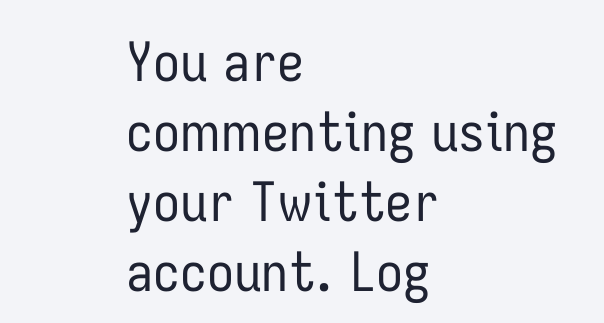You are commenting using your Twitter account. Log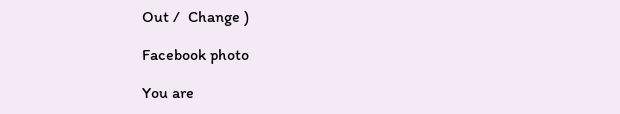Out /  Change )

Facebook photo

You are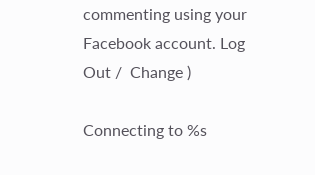commenting using your Facebook account. Log Out /  Change )

Connecting to %s